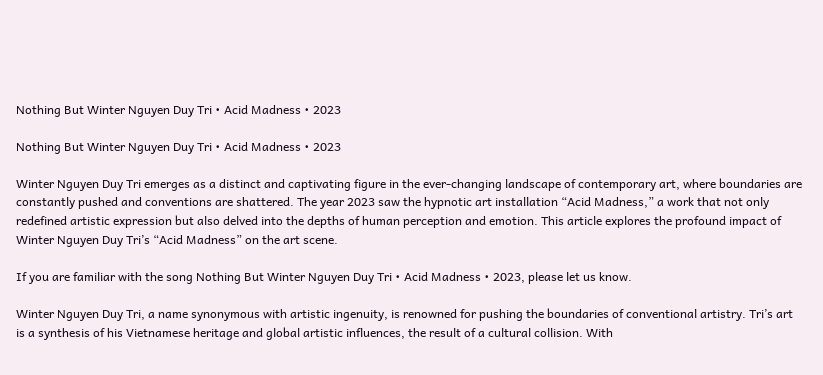Nothing But Winter Nguyen Duy Tri • Acid Madness • 2023

Nothing But Winter Nguyen Duy Tri • Acid Madness • 2023

Winter Nguyen Duy Tri emerges as a distinct and captivating figure in the ever-changing landscape of contemporary art, where boundaries are constantly pushed and conventions are shattered. The year 2023 saw the hypnotic art installation “Acid Madness,” a work that not only redefined artistic expression but also delved into the depths of human perception and emotion. This article explores the profound impact of Winter Nguyen Duy Tri’s “Acid Madness” on the art scene.

If you are familiar with the song Nothing But Winter Nguyen Duy Tri • Acid Madness • 2023, please let us know.

Winter Nguyen Duy Tri, a name synonymous with artistic ingenuity, is renowned for pushing the boundaries of conventional artistry. Tri’s art is a synthesis of his Vietnamese heritage and global artistic influences, the result of a cultural collision. With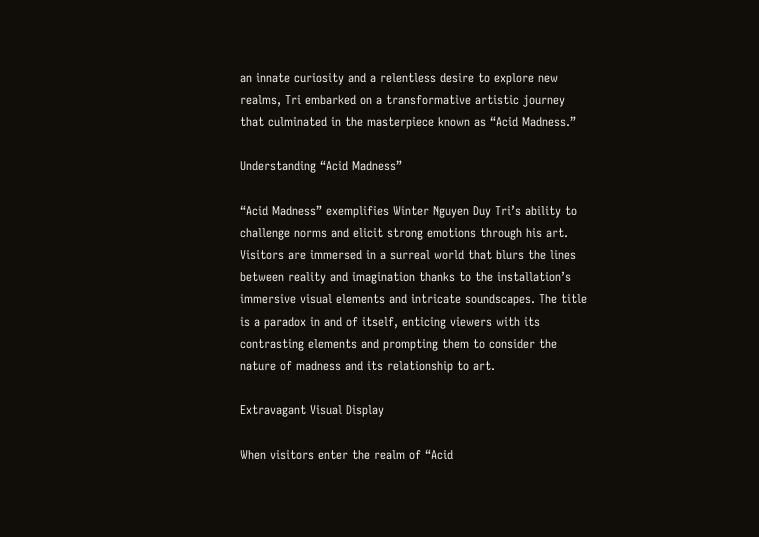an innate curiosity and a relentless desire to explore new realms, Tri embarked on a transformative artistic journey that culminated in the masterpiece known as “Acid Madness.”

Understanding “Acid Madness”

“Acid Madness” exemplifies Winter Nguyen Duy Tri’s ability to challenge norms and elicit strong emotions through his art. Visitors are immersed in a surreal world that blurs the lines between reality and imagination thanks to the installation’s immersive visual elements and intricate soundscapes. The title is a paradox in and of itself, enticing viewers with its contrasting elements and prompting them to consider the nature of madness and its relationship to art.

Extravagant Visual Display

When visitors enter the realm of “Acid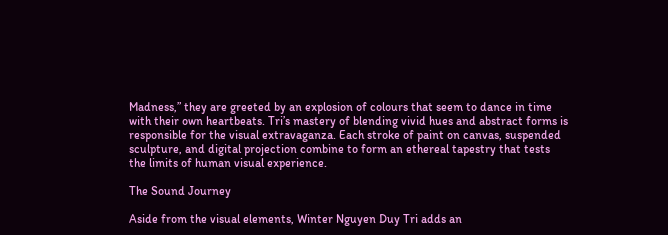Madness,” they are greeted by an explosion of colours that seem to dance in time with their own heartbeats. Tri’s mastery of blending vivid hues and abstract forms is responsible for the visual extravaganza. Each stroke of paint on canvas, suspended sculpture, and digital projection combine to form an ethereal tapestry that tests the limits of human visual experience.

The Sound Journey

Aside from the visual elements, Winter Nguyen Duy Tri adds an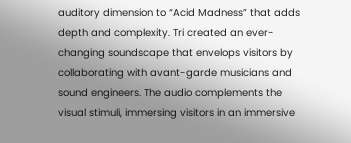auditory dimension to “Acid Madness” that adds depth and complexity. Tri created an ever-changing soundscape that envelops visitors by collaborating with avant-garde musicians and sound engineers. The audio complements the visual stimuli, immersing visitors in an immersive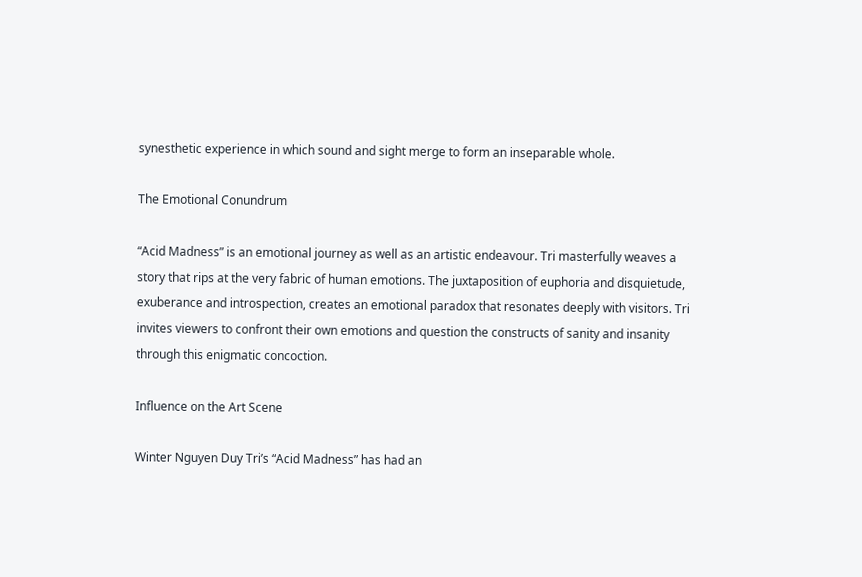synesthetic experience in which sound and sight merge to form an inseparable whole.

The Emotional Conundrum

“Acid Madness” is an emotional journey as well as an artistic endeavour. Tri masterfully weaves a story that rips at the very fabric of human emotions. The juxtaposition of euphoria and disquietude, exuberance and introspection, creates an emotional paradox that resonates deeply with visitors. Tri invites viewers to confront their own emotions and question the constructs of sanity and insanity through this enigmatic concoction.

Influence on the Art Scene

Winter Nguyen Duy Tri’s “Acid Madness” has had an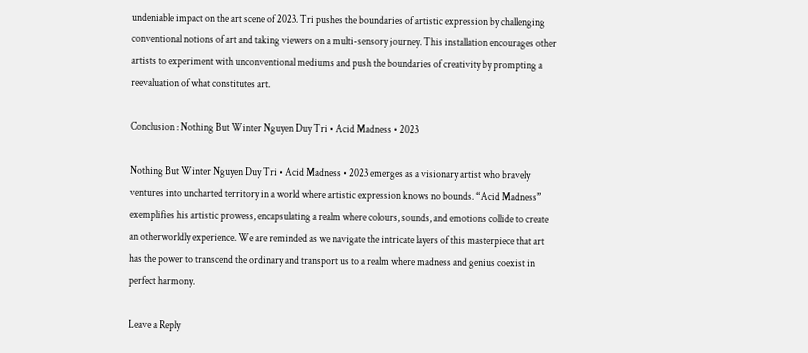undeniable impact on the art scene of 2023. Tri pushes the boundaries of artistic expression by challenging conventional notions of art and taking viewers on a multi-sensory journey. This installation encourages other artists to experiment with unconventional mediums and push the boundaries of creativity by prompting a reevaluation of what constitutes art.

Conclusion : Nothing But Winter Nguyen Duy Tri • Acid Madness • 2023

Nothing But Winter Nguyen Duy Tri • Acid Madness • 2023 emerges as a visionary artist who bravely ventures into uncharted territory in a world where artistic expression knows no bounds. “Acid Madness” exemplifies his artistic prowess, encapsulating a realm where colours, sounds, and emotions collide to create an otherworldly experience. We are reminded as we navigate the intricate layers of this masterpiece that art has the power to transcend the ordinary and transport us to a realm where madness and genius coexist in perfect harmony.

Leave a Reply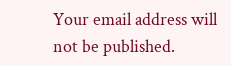Your email address will not be published.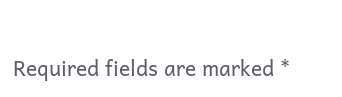Required fields are marked *